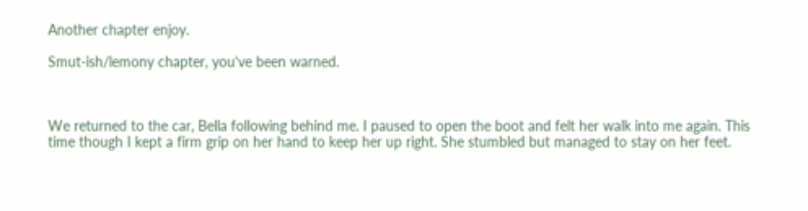Another chapter enjoy.

Smut-ish/lemony chapter, you've been warned.



We returned to the car, Bella following behind me. I paused to open the boot and felt her walk into me again. This time though I kept a firm grip on her hand to keep her up right. She stumbled but managed to stay on her feet.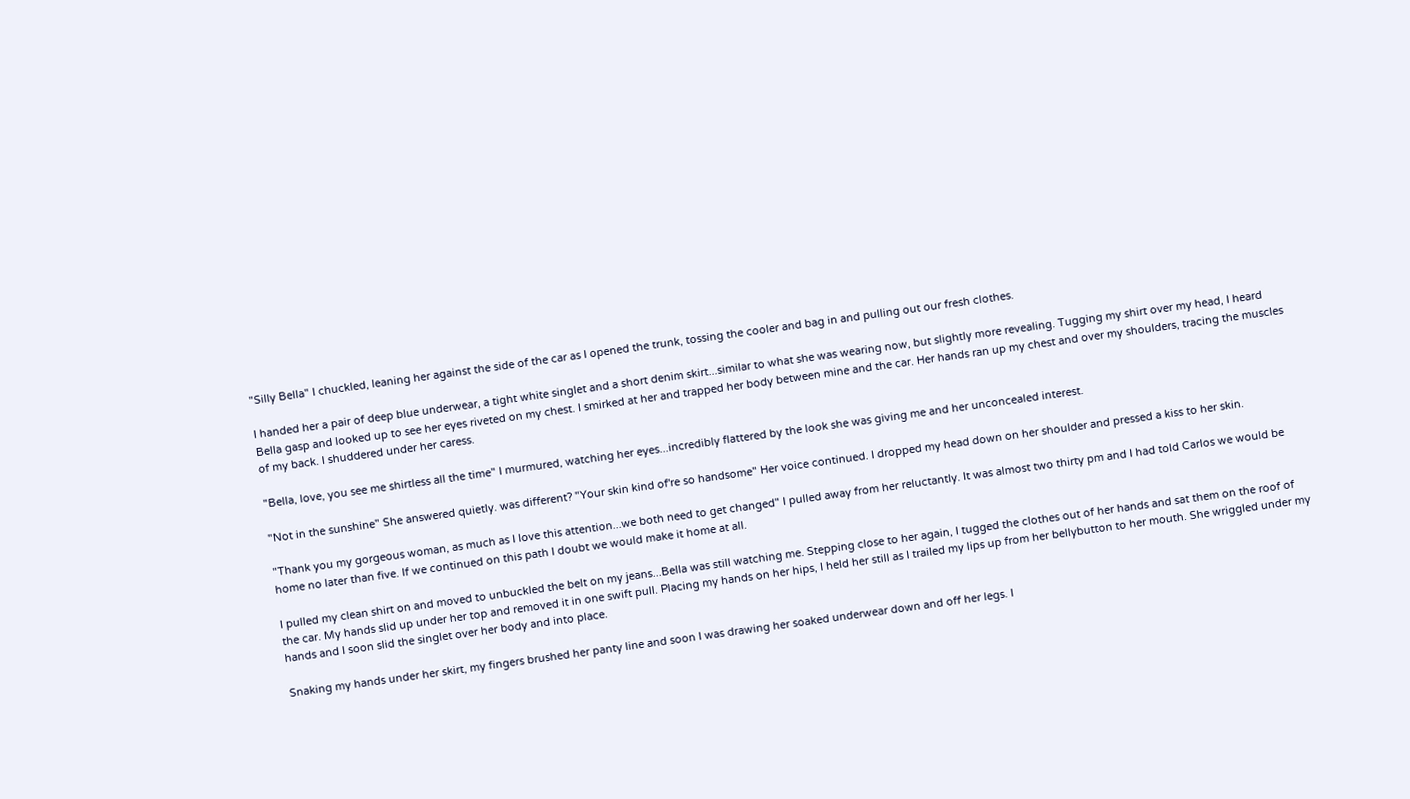"Silly Bella" I chuckled, leaning her against the side of the car as I opened the trunk, tossing the cooler and bag in and pulling out our fresh clothes.

I handed her a pair of deep blue underwear, a tight white singlet and a short denim skirt...similar to what she was wearing now, but slightly more revealing. Tugging my shirt over my head, I heard Bella gasp and looked up to see her eyes riveted on my chest. I smirked at her and trapped her body between mine and the car. Her hands ran up my chest and over my shoulders, tracing the muscles of my back. I shuddered under her caress.

"Bella, love, you see me shirtless all the time" I murmured, watching her eyes...incredibly flattered by the look she was giving me and her unconcealed interest.

"Not in the sunshine" She answered quietly. was different? "Your skin kind of're so handsome" Her voice continued. I dropped my head down on her shoulder and pressed a kiss to her skin.

"Thank you my gorgeous woman, as much as I love this attention...we both need to get changed" I pulled away from her reluctantly. It was almost two thirty pm and I had told Carlos we would be home no later than five. If we continued on this path I doubt we would make it home at all.

I pulled my clean shirt on and moved to unbuckled the belt on my jeans...Bella was still watching me. Stepping close to her again, I tugged the clothes out of her hands and sat them on the roof of the car. My hands slid up under her top and removed it in one swift pull. Placing my hands on her hips, I held her still as I trailed my lips up from her bellybutton to her mouth. She wriggled under my hands and I soon slid the singlet over her body and into place.

Snaking my hands under her skirt, my fingers brushed her panty line and soon I was drawing her soaked underwear down and off her legs. I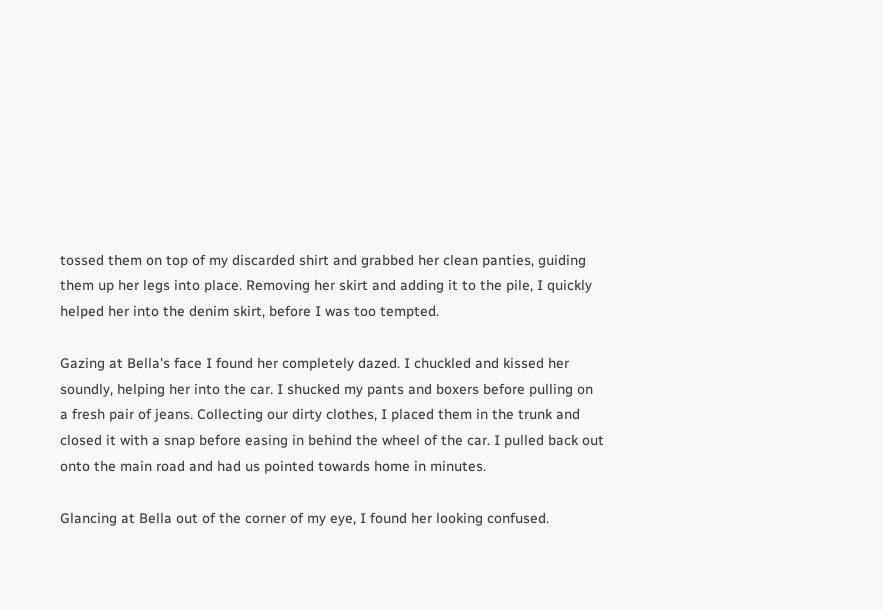tossed them on top of my discarded shirt and grabbed her clean panties, guiding them up her legs into place. Removing her skirt and adding it to the pile, I quickly helped her into the denim skirt, before I was too tempted.

Gazing at Bella's face I found her completely dazed. I chuckled and kissed her soundly, helping her into the car. I shucked my pants and boxers before pulling on a fresh pair of jeans. Collecting our dirty clothes, I placed them in the trunk and closed it with a snap before easing in behind the wheel of the car. I pulled back out onto the main road and had us pointed towards home in minutes.

Glancing at Bella out of the corner of my eye, I found her looking confused.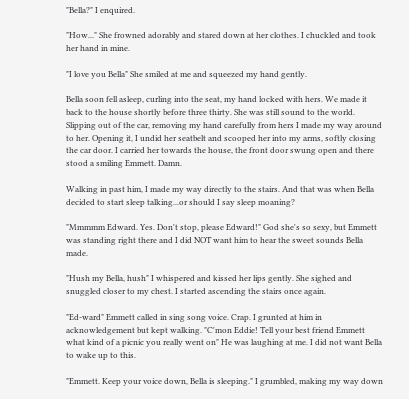"Bella?" I enquired.

"How..." She frowned adorably and stared down at her clothes. I chuckled and took her hand in mine.

"I love you Bella" She smiled at me and squeezed my hand gently.

Bella soon fell asleep, curling into the seat, my hand locked with hers. We made it back to the house shortly before three thirty. She was still sound to the world. Slipping out of the car, removing my hand carefully from hers I made my way around to her. Opening it, I undid her seatbelt and scooped her into my arms, softly closing the car door. I carried her towards the house, the front door swung open and there stood a smiling Emmett. Damn.

Walking in past him, I made my way directly to the stairs. And that was when Bella decided to start sleep talking...or should I say sleep moaning?

"Mmmmm Edward. Yes. Don't stop, please Edward!" God she's so sexy, but Emmett was standing right there and I did NOT want him to hear the sweet sounds Bella made.

"Hush my Bella, hush" I whispered and kissed her lips gently. She sighed and snuggled closer to my chest. I started ascending the stairs once again.

"Ed-ward" Emmett called in sing song voice. Crap. I grunted at him in acknowledgement but kept walking. "C'mon Eddie! Tell your best friend Emmett what kind of a picnic you really went on" He was laughing at me. I did not want Bella to wake up to this.

"Emmett. Keep your voice down, Bella is sleeping." I grumbled, making my way down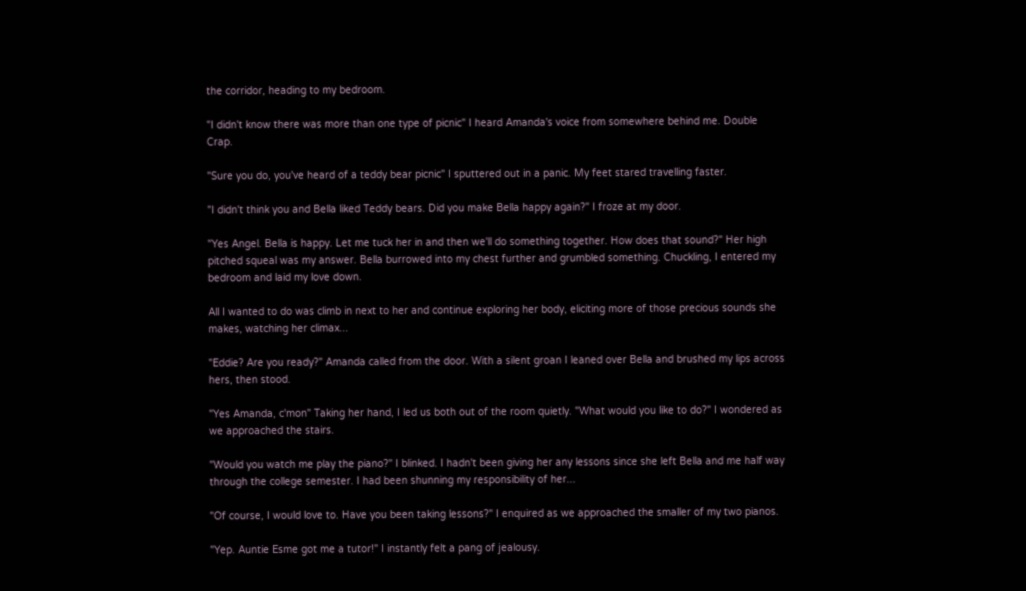the corridor, heading to my bedroom.

"I didn't know there was more than one type of picnic" I heard Amanda's voice from somewhere behind me. Double Crap.

"Sure you do, you've heard of a teddy bear picnic" I sputtered out in a panic. My feet stared travelling faster.

"I didn't think you and Bella liked Teddy bears. Did you make Bella happy again?" I froze at my door.

"Yes Angel. Bella is happy. Let me tuck her in and then we'll do something together. How does that sound?" Her high pitched squeal was my answer. Bella burrowed into my chest further and grumbled something. Chuckling, I entered my bedroom and laid my love down.

All I wanted to do was climb in next to her and continue exploring her body, eliciting more of those precious sounds she makes, watching her climax...

"Eddie? Are you ready?" Amanda called from the door. With a silent groan I leaned over Bella and brushed my lips across hers, then stood.

"Yes Amanda, c'mon" Taking her hand, I led us both out of the room quietly. "What would you like to do?" I wondered as we approached the stairs.

"Would you watch me play the piano?" I blinked. I hadn't been giving her any lessons since she left Bella and me half way through the college semester. I had been shunning my responsibility of her...

"Of course, I would love to. Have you been taking lessons?" I enquired as we approached the smaller of my two pianos.

"Yep. Auntie Esme got me a tutor!" I instantly felt a pang of jealousy.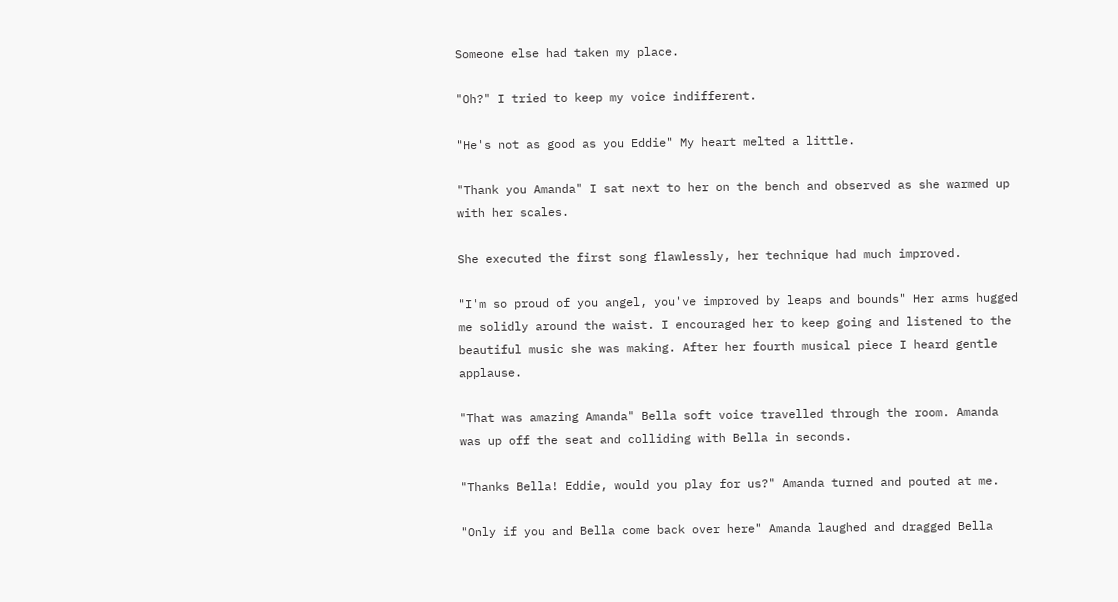Someone else had taken my place.

"Oh?" I tried to keep my voice indifferent.

"He's not as good as you Eddie" My heart melted a little.

"Thank you Amanda" I sat next to her on the bench and observed as she warmed up with her scales.

She executed the first song flawlessly, her technique had much improved.

"I'm so proud of you angel, you've improved by leaps and bounds" Her arms hugged me solidly around the waist. I encouraged her to keep going and listened to the beautiful music she was making. After her fourth musical piece I heard gentle applause.

"That was amazing Amanda" Bella soft voice travelled through the room. Amanda was up off the seat and colliding with Bella in seconds.

"Thanks Bella! Eddie, would you play for us?" Amanda turned and pouted at me.

"Only if you and Bella come back over here" Amanda laughed and dragged Bella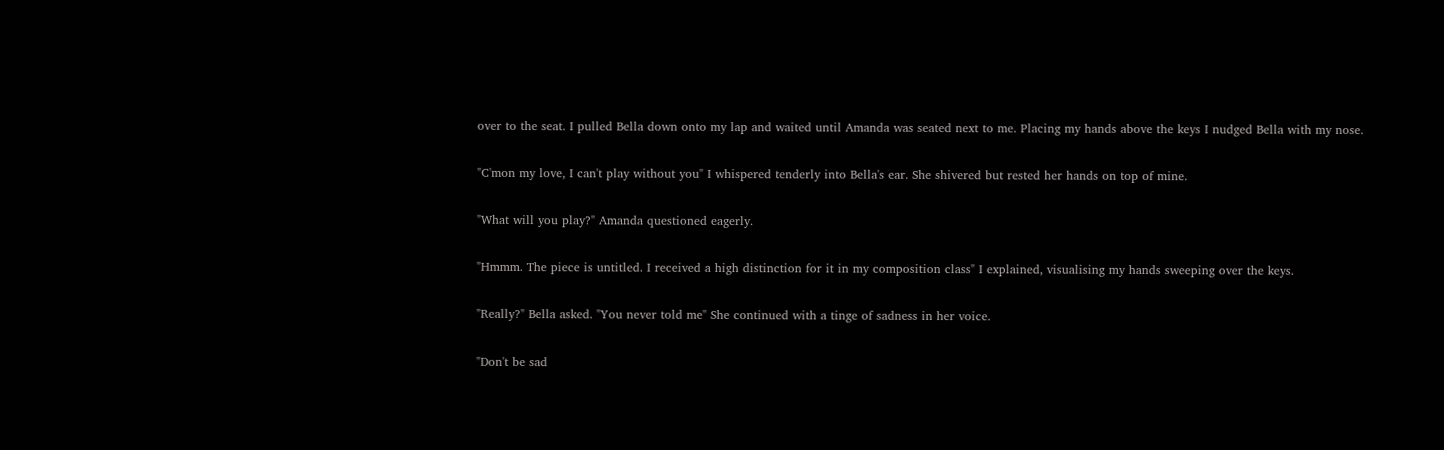over to the seat. I pulled Bella down onto my lap and waited until Amanda was seated next to me. Placing my hands above the keys I nudged Bella with my nose.

"C'mon my love, I can't play without you" I whispered tenderly into Bella's ear. She shivered but rested her hands on top of mine.

"What will you play?" Amanda questioned eagerly.

"Hmmm. The piece is untitled. I received a high distinction for it in my composition class" I explained, visualising my hands sweeping over the keys.

"Really?" Bella asked. "You never told me" She continued with a tinge of sadness in her voice.

"Don't be sad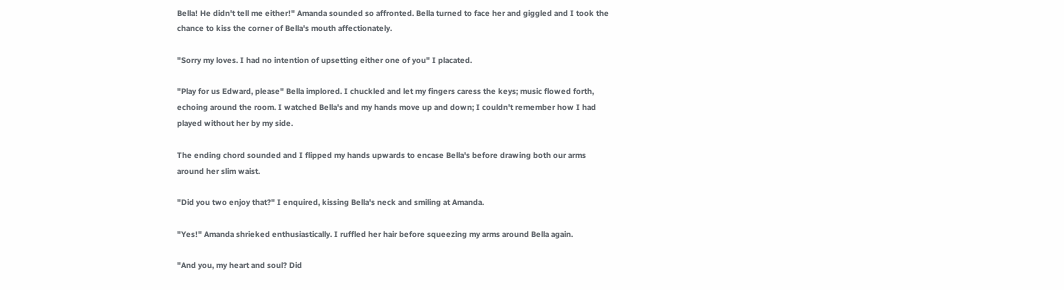Bella! He didn't tell me either!" Amanda sounded so affronted. Bella turned to face her and giggled and I took the chance to kiss the corner of Bella's mouth affectionately.

"Sorry my loves. I had no intention of upsetting either one of you" I placated.

"Play for us Edward, please" Bella implored. I chuckled and let my fingers caress the keys; music flowed forth, echoing around the room. I watched Bella's and my hands move up and down; I couldn't remember how I had played without her by my side.

The ending chord sounded and I flipped my hands upwards to encase Bella's before drawing both our arms around her slim waist.

"Did you two enjoy that?" I enquired, kissing Bella's neck and smiling at Amanda.

"Yes!" Amanda shrieked enthusiastically. I ruffled her hair before squeezing my arms around Bella again.

"And you, my heart and soul? Did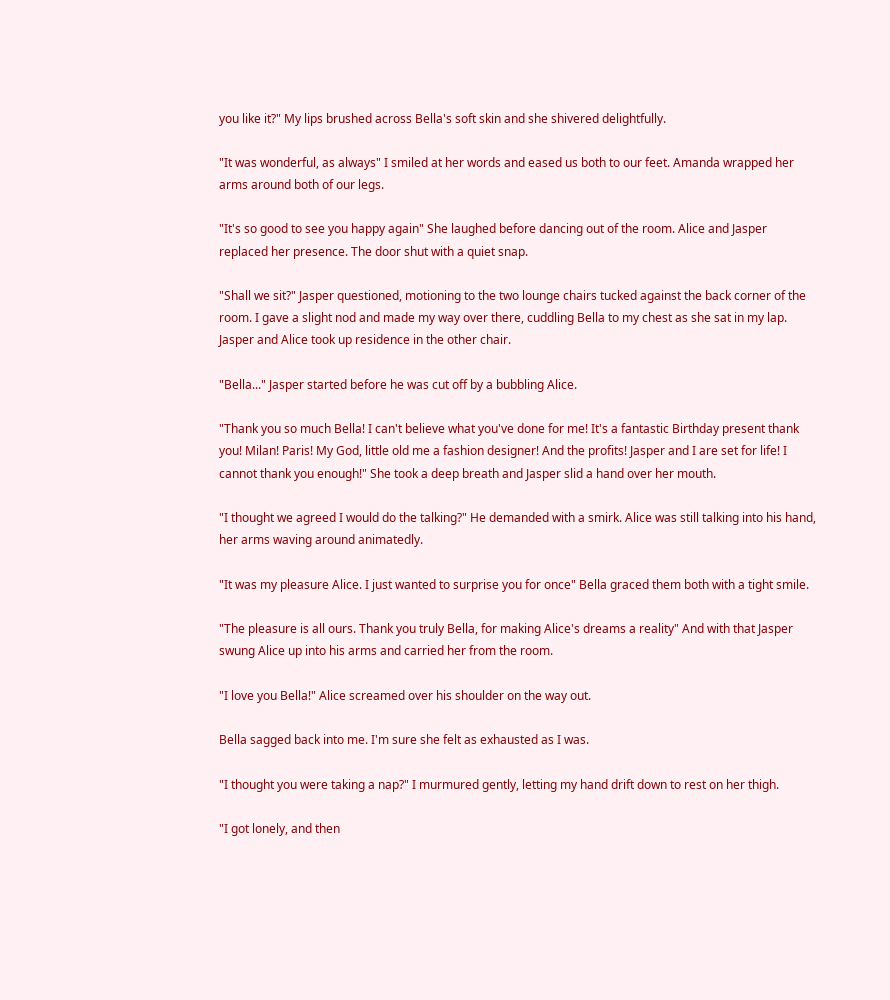you like it?" My lips brushed across Bella's soft skin and she shivered delightfully.

"It was wonderful, as always" I smiled at her words and eased us both to our feet. Amanda wrapped her arms around both of our legs.

"It's so good to see you happy again" She laughed before dancing out of the room. Alice and Jasper replaced her presence. The door shut with a quiet snap.

"Shall we sit?" Jasper questioned, motioning to the two lounge chairs tucked against the back corner of the room. I gave a slight nod and made my way over there, cuddling Bella to my chest as she sat in my lap. Jasper and Alice took up residence in the other chair.

"Bella..." Jasper started before he was cut off by a bubbling Alice.

"Thank you so much Bella! I can't believe what you've done for me! It's a fantastic Birthday present thank you! Milan! Paris! My God, little old me a fashion designer! And the profits! Jasper and I are set for life! I cannot thank you enough!" She took a deep breath and Jasper slid a hand over her mouth.

"I thought we agreed I would do the talking?" He demanded with a smirk. Alice was still talking into his hand, her arms waving around animatedly.

"It was my pleasure Alice. I just wanted to surprise you for once" Bella graced them both with a tight smile.

"The pleasure is all ours. Thank you truly Bella, for making Alice's dreams a reality" And with that Jasper swung Alice up into his arms and carried her from the room.

"I love you Bella!" Alice screamed over his shoulder on the way out.

Bella sagged back into me. I'm sure she felt as exhausted as I was.

"I thought you were taking a nap?" I murmured gently, letting my hand drift down to rest on her thigh.

"I got lonely, and then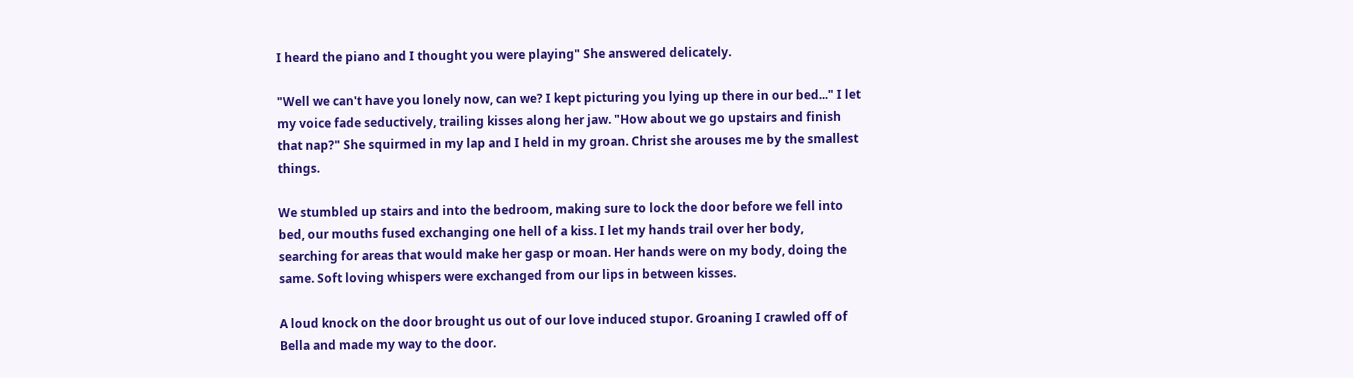I heard the piano and I thought you were playing" She answered delicately.

"Well we can't have you lonely now, can we? I kept picturing you lying up there in our bed..." I let my voice fade seductively, trailing kisses along her jaw. "How about we go upstairs and finish that nap?" She squirmed in my lap and I held in my groan. Christ she arouses me by the smallest things.

We stumbled up stairs and into the bedroom, making sure to lock the door before we fell into bed, our mouths fused exchanging one hell of a kiss. I let my hands trail over her body, searching for areas that would make her gasp or moan. Her hands were on my body, doing the same. Soft loving whispers were exchanged from our lips in between kisses.

A loud knock on the door brought us out of our love induced stupor. Groaning I crawled off of Bella and made my way to the door.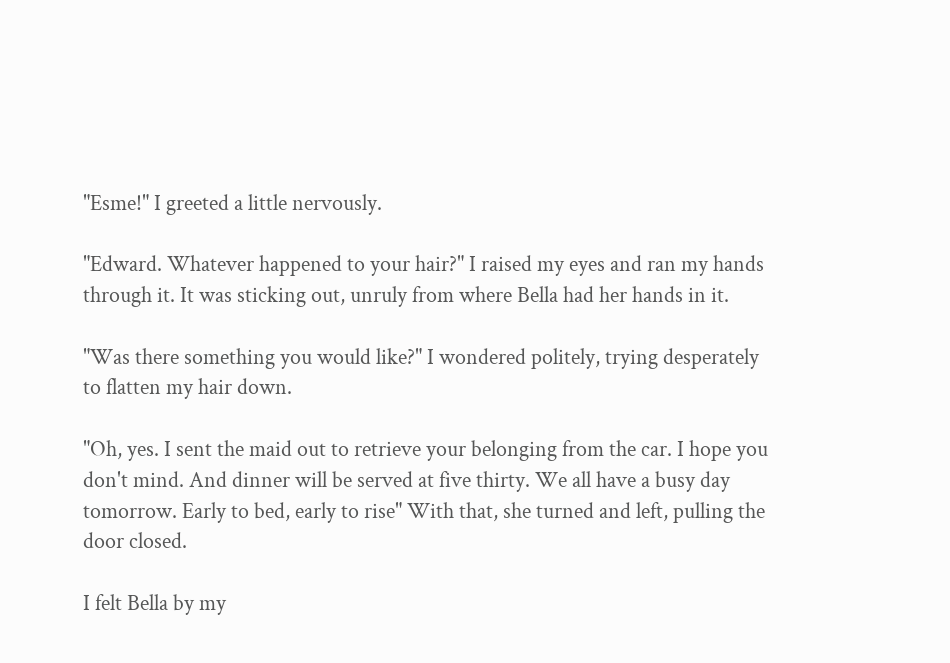"Esme!" I greeted a little nervously.

"Edward. Whatever happened to your hair?" I raised my eyes and ran my hands through it. It was sticking out, unruly from where Bella had her hands in it.

"Was there something you would like?" I wondered politely, trying desperately to flatten my hair down.

"Oh, yes. I sent the maid out to retrieve your belonging from the car. I hope you don't mind. And dinner will be served at five thirty. We all have a busy day tomorrow. Early to bed, early to rise" With that, she turned and left, pulling the door closed.

I felt Bella by my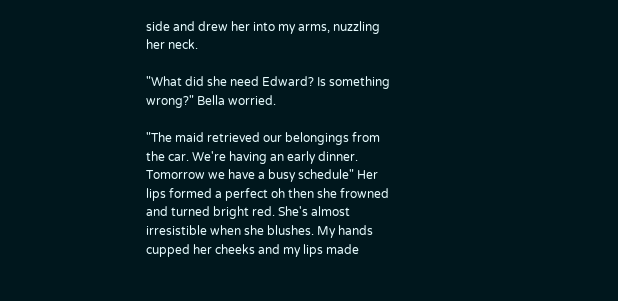side and drew her into my arms, nuzzling her neck.

"What did she need Edward? Is something wrong?" Bella worried.

"The maid retrieved our belongings from the car. We're having an early dinner. Tomorrow we have a busy schedule" Her lips formed a perfect oh then she frowned and turned bright red. She's almost irresistible when she blushes. My hands cupped her cheeks and my lips made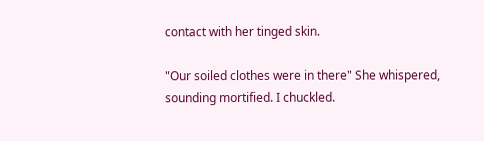contact with her tinged skin.

"Our soiled clothes were in there" She whispered, sounding mortified. I chuckled.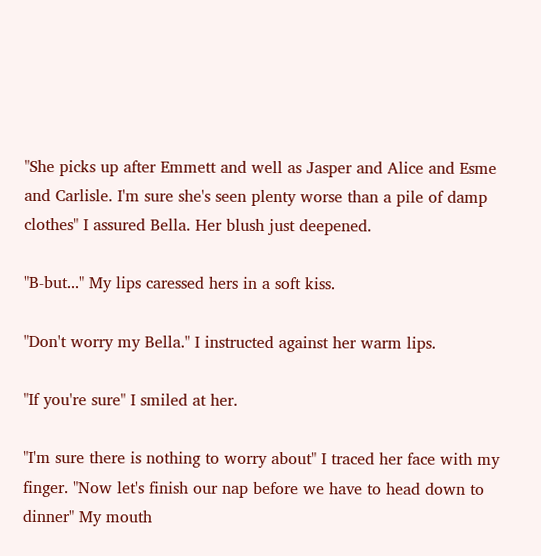"She picks up after Emmett and well as Jasper and Alice and Esme and Carlisle. I'm sure she's seen plenty worse than a pile of damp clothes" I assured Bella. Her blush just deepened.

"B-but..." My lips caressed hers in a soft kiss.

"Don't worry my Bella." I instructed against her warm lips.

"If you're sure" I smiled at her.

"I'm sure there is nothing to worry about" I traced her face with my finger. "Now let's finish our nap before we have to head down to dinner" My mouth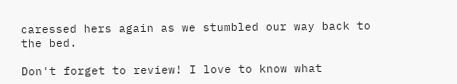caressed hers again as we stumbled our way back to the bed.

Don't forget to review! I love to know what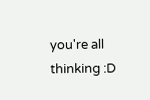you're all thinking :D